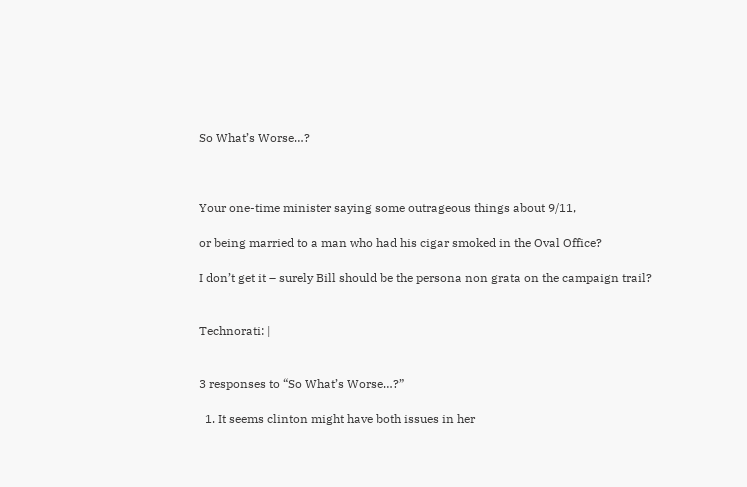So What’s Worse…?



Your one-time minister saying some outrageous things about 9/11,

or being married to a man who had his cigar smoked in the Oval Office?

I don’t get it – surely Bill should be the persona non grata on the campaign trail?


Technorati: |


3 responses to “So What’s Worse…?”

  1. It seems clinton might have both issues in her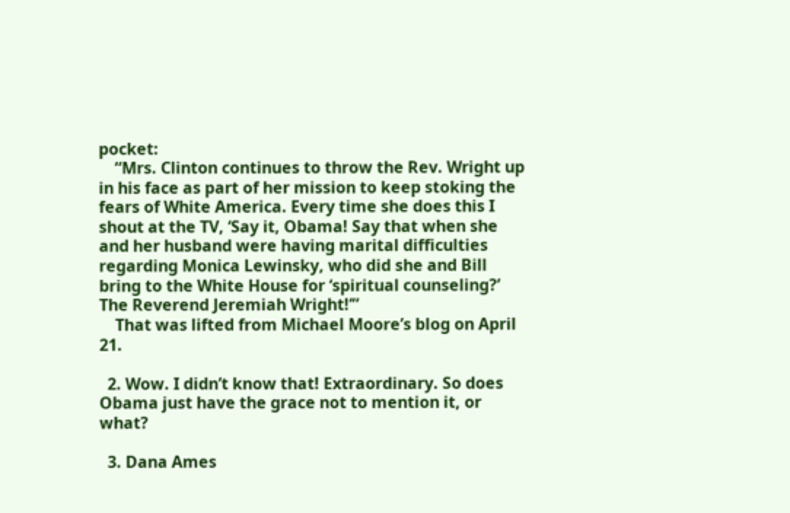pocket:
    “Mrs. Clinton continues to throw the Rev. Wright up in his face as part of her mission to keep stoking the fears of White America. Every time she does this I shout at the TV, ‘Say it, Obama! Say that when she and her husband were having marital difficulties regarding Monica Lewinsky, who did she and Bill bring to the White House for ‘spiritual counseling?’ The Reverend Jeremiah Wright!’”
    That was lifted from Michael Moore’s blog on April 21.

  2. Wow. I didn’t know that! Extraordinary. So does Obama just have the grace not to mention it, or what?

  3. Dana Ames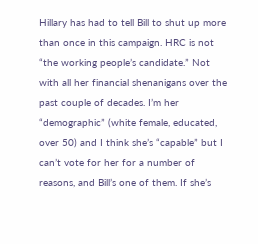Hillary has had to tell Bill to shut up more than once in this campaign. HRC is not “the working people’s candidate.” Not with all her financial shenanigans over the past couple of decades. I’m her “demographic” (white female, educated, over 50) and I think she’s “capable” but I can’t vote for her for a number of reasons, and Bill’s one of them. If she’s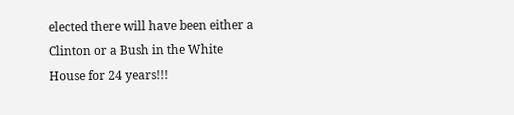elected there will have been either a Clinton or a Bush in the White House for 24 years!!!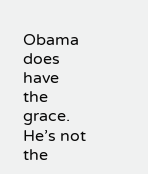Obama does have the grace. He’s not the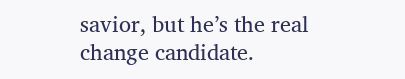savior, but he’s the real change candidate.